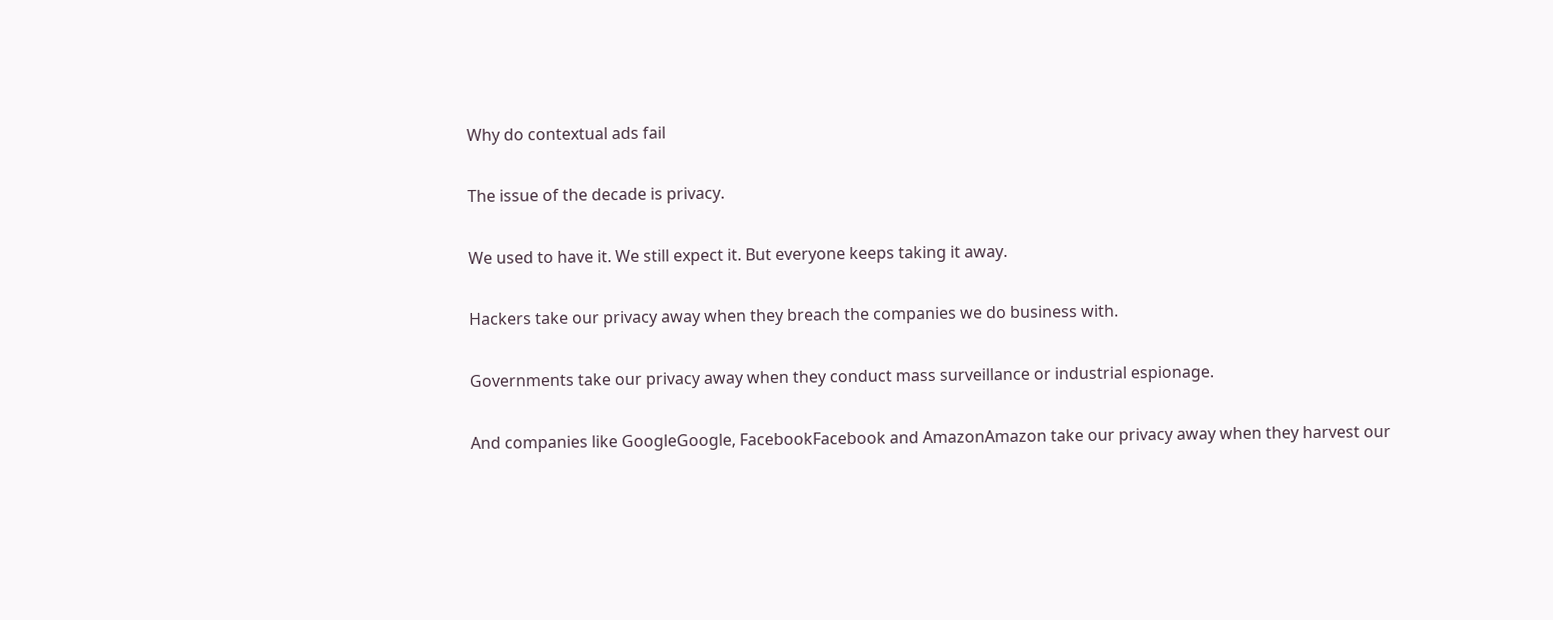Why do contextual ads fail

The issue of the decade is privacy.

We used to have it. We still expect it. But everyone keeps taking it away.

Hackers take our privacy away when they breach the companies we do business with.

Governments take our privacy away when they conduct mass surveillance or industrial espionage.

And companies like GoogleGoogle, FacebookFacebook and AmazonAmazon take our privacy away when they harvest our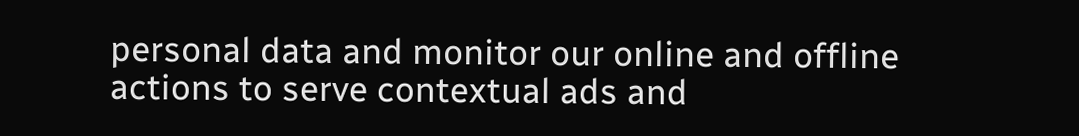personal data and monitor our online and offline actions to serve contextual ads and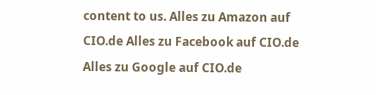content to us. Alles zu Amazon auf CIO.de Alles zu Facebook auf CIO.de Alles zu Google auf CIO.de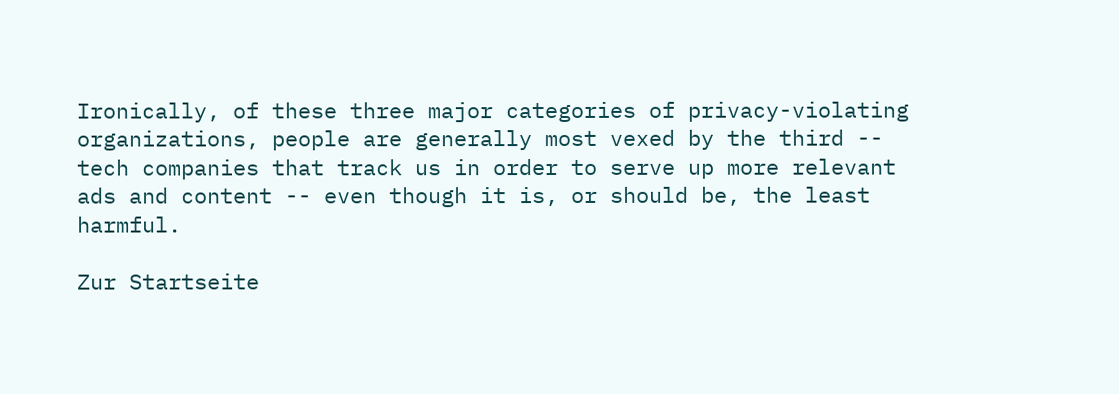Ironically, of these three major categories of privacy-violating organizations, people are generally most vexed by the third -- tech companies that track us in order to serve up more relevant ads and content -- even though it is, or should be, the least harmful.

Zur Startseite